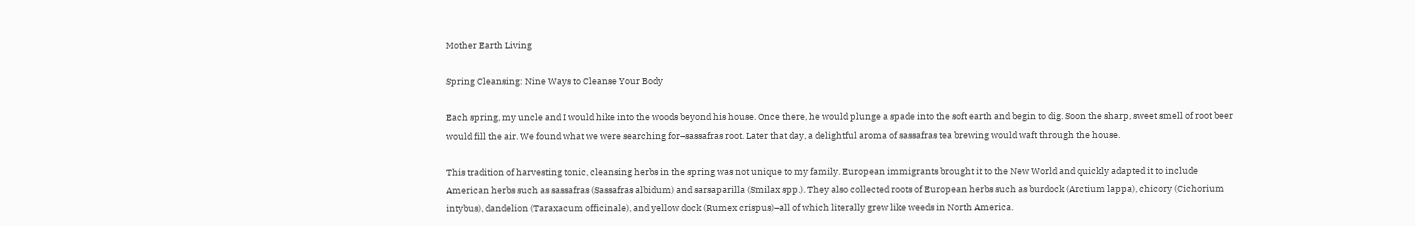Mother Earth Living

Spring Cleansing: Nine Ways to Cleanse Your Body

Each spring, my uncle and I would hike into the woods beyond his house. Once there, he would plunge a spade into the soft earth and begin to dig. Soon the sharp, sweet smell of root beer would fill the air. We found what we were searching for–sassafras root. Later that day, a delightful aroma of sassafras tea brewing would waft through the house.

This tradition of harvesting tonic, cleansing herbs in the spring was not unique to my family. European immigrants brought it to the New World and quickly adapted it to include American herbs such as sassafras (Sassafras albidum) and sarsaparilla (Smilax spp.). They also collected roots of European herbs such as burdock (Arctium lappa), chicory (Cichorium intybus), dandelion (Taraxacum officinale), and yellow dock (Rumex crispus)–all of which literally grew like weeds in North America.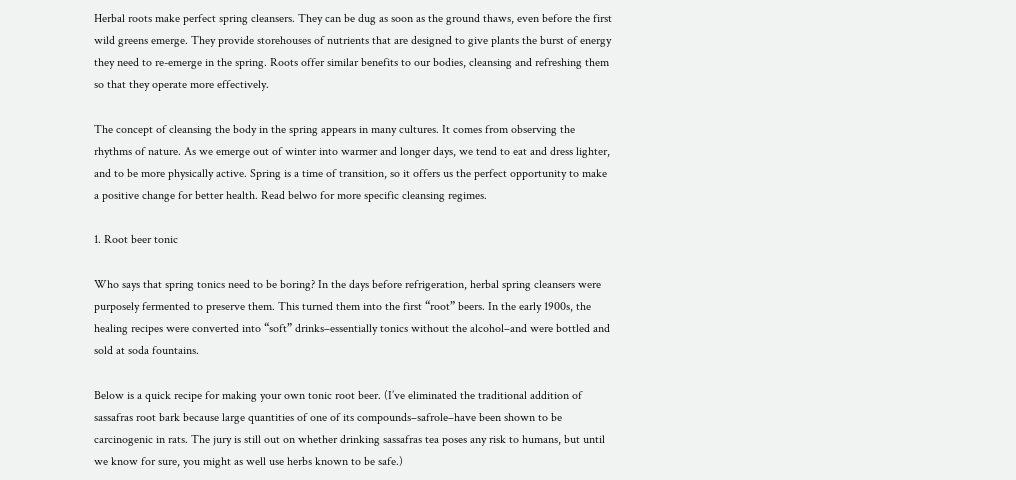Herbal roots make perfect spring cleansers. They can be dug as soon as the ground thaws, even before the first wild greens emerge. They provide storehouses of nutrients that are designed to give plants the burst of energy they need to re-emerge in the spring. Roots offer similar benefits to our bodies, cleansing and refreshing them so that they operate more effectively.

The concept of cleansing the body in the spring appears in many cultures. It comes from observing the rhythms of nature. As we emerge out of winter into warmer and longer days, we tend to eat and dress lighter, and to be more physically active. Spring is a time of transition, so it offers us the perfect opportunity to make a positive change for better health. Read belwo for more specific cleansing regimes.

1. Root beer tonic

Who says that spring tonics need to be boring? In the days before refrigeration, herbal spring cleansers were purposely fermented to preserve them. This turned them into the first “root” beers. In the early 1900s, the healing recipes were converted into “soft” drinks–essentially tonics without the alcohol–and were bottled and sold at soda fountains.

Below is a quick recipe for making your own tonic root beer. (I’ve eliminated the traditional addition of sassafras root bark because large quantities of one of its compounds–safrole–have been shown to be carcinogenic in rats. The jury is still out on whether drinking sassafras tea poses any risk to humans, but until we know for sure, you might as well use herbs known to be safe.)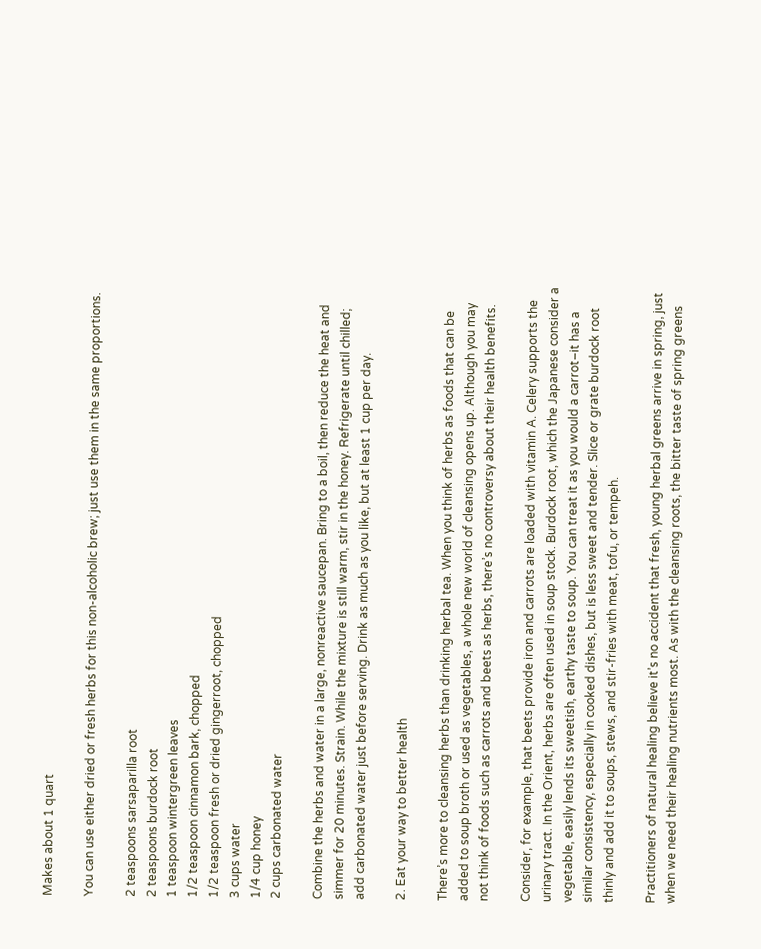Makes about 1 quart

You can use either dried or fresh herbs for this non-alcoholic brew; just use them in the same proportions.

2 teaspoons sarsaparilla root
2 teaspoons burdock root
1 teaspoon wintergreen leaves
1/2 teaspoon cinnamon bark, chopped
1/2 teaspoon fresh or dried gingerroot, chopped
3 cups water
1/4 cup honey
2 cups carbonated water

Combine the herbs and water in a large, nonreactive saucepan. Bring to a boil, then reduce the heat and simmer for 20 minutes. Strain. While the mixture is still warm, stir in the honey. Refrigerate until chilled; add carbonated water just before serving. Drink as much as you like, but at least 1 cup per day.

2. Eat your way to better health

There’s more to cleansing herbs than drinking herbal tea. When you think of herbs as foods that can be added to soup broth or used as vegetables, a whole new world of cleansing opens up. Although you may not think of foods such as carrots and beets as herbs, there’s no controversy about their health benefits.

Consider, for example, that beets provide iron and carrots are loaded with vitamin A. Celery supports the urinary tract. In the Orient, herbs are often used in soup stock. Burdock root, which the Japanese consider a vegetable, easily lends its sweetish, earthy taste to soup. You can treat it as you would a carrot–it has a similar consistency, especially in cooked dishes, but is less sweet and tender. Slice or grate burdock root thinly and add it to soups, stews, and stir-fries with meat, tofu, or tempeh.

Practitioners of natural healing believe it’s no accident that fresh, young herbal greens arrive in spring, just when we need their healing nutrients most. As with the cleansing roots, the bitter taste of spring greens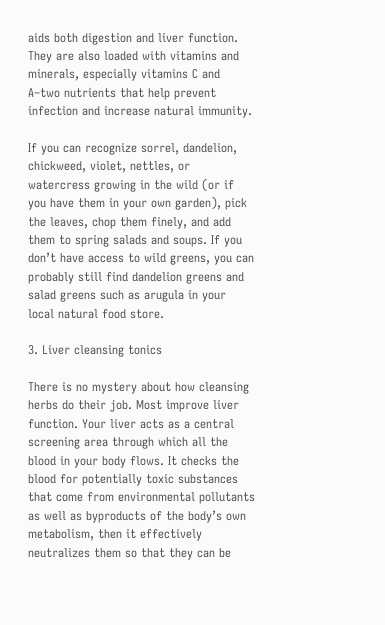aids both digestion and liver function. They are also loaded with vitamins and minerals, especially vitamins C and A–two nutrients that help prevent infection and increase natural immunity.

If you can recognize sorrel, dandelion, chickweed, violet, nettles, or watercress growing in the wild (or if you have them in your own garden), pick the leaves, chop them finely, and add them to spring salads and soups. If you don’t have access to wild greens, you can probably still find dandelion greens and salad greens such as arugula in your local natural food store.

3. Liver cleansing tonics

There is no mystery about how cleansing herbs do their job. Most improve liver function. Your liver acts as a central screening area through which all the blood in your body flows. It checks the blood for potentially toxic substances that come from environmental pollutants as well as byproducts of the body’s own metabolism, then it effectively neutralizes them so that they can be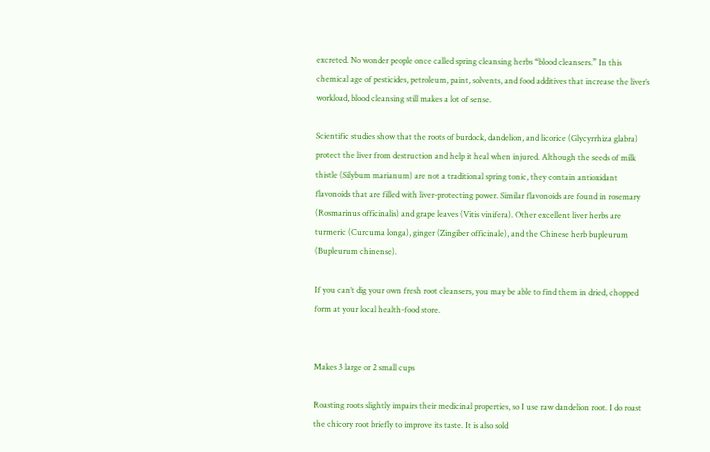excreted. No wonder people once called spring cleansing herbs “blood cleansers.” In this chemical age of pesticides, petroleum, paint, solvents, and food additives that increase the liver’s workload, blood cleansing still makes a lot of sense.

Scientific studies show that the roots of burdock, dandelion, and licorice (Glycyrrhiza glabra) protect the liver from destruction and help it heal when injured. Although the seeds of milk thistle (Silybum marianum) are not a traditional spring tonic, they contain antioxidant flavonoids that are filled with liver-protecting power. Similar flavonoids are found in rosemary (Rosmarinus officinalis) and grape leaves (Vitis vinifera). Other excellent liver herbs are turmeric (Curcuma longa), ginger (Zingiber officinale), and the Chinese herb bupleurum (Bupleurum chinense).

If you can’t dig your own fresh root cleansers, you may be able to find them in dried, chopped form at your local health-food store.


Makes 3 large or 2 small cups

Roasting roots slightly impairs their medicinal properties, so I use raw dandelion root. I do roast the chicory root briefly to improve its taste. It is also sold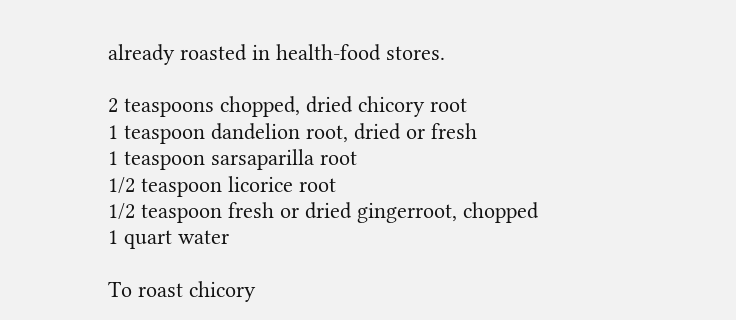already roasted in health-food stores.

2 teaspoons chopped, dried chicory root
1 teaspoon dandelion root, dried or fresh
1 teaspoon sarsaparilla root
1/2 teaspoon licorice root
1/2 teaspoon fresh or dried gingerroot, chopped
1 quart water

To roast chicory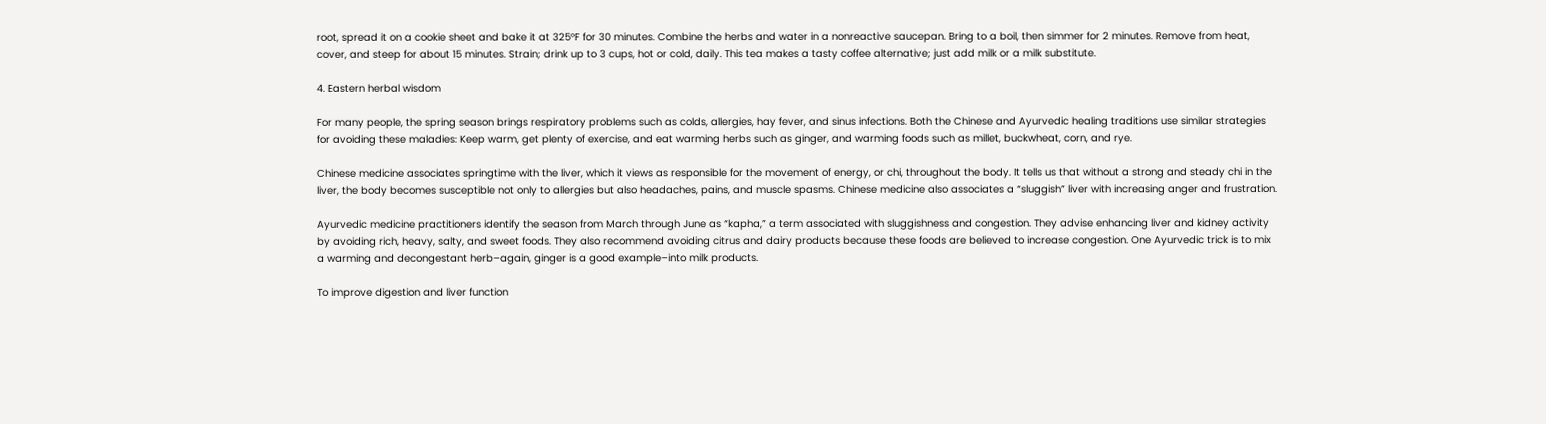root, spread it on a cookie sheet and bake it at 325°F for 30 minutes. Combine the herbs and water in a nonreactive saucepan. Bring to a boil, then simmer for 2 minutes. Remove from heat, cover, and steep for about 15 minutes. Strain; drink up to 3 cups, hot or cold, daily. This tea makes a tasty coffee alternative; just add milk or a milk substitute.

4. Eastern herbal wisdom

For many people, the spring season brings respiratory problems such as colds, allergies, hay fever, and sinus infections. Both the Chinese and Ayurvedic healing traditions use similar strategies for avoiding these maladies: Keep warm, get plenty of exercise, and eat warming herbs such as ginger, and warming foods such as millet, buckwheat, corn, and rye.

Chinese medicine associates springtime with the liver, which it views as responsible for the movement of energy, or chi, throughout the body. It tells us that without a strong and steady chi in the liver, the body becomes susceptible not only to allergies but also headaches, pains, and muscle spasms. Chinese medicine also associates a “sluggish” liver with increasing anger and frustration.

Ayurvedic medicine practitioners identify the season from March through June as “kapha,” a term associated with sluggishness and congestion. They advise enhancing liver and kidney activity by avoiding rich, heavy, salty, and sweet foods. They also recommend avoiding citrus and dairy products because these foods are believed to increase congestion. One Ayurvedic trick is to mix a warming and decongestant herb–again, ginger is a good example–into milk products.

To improve digestion and liver function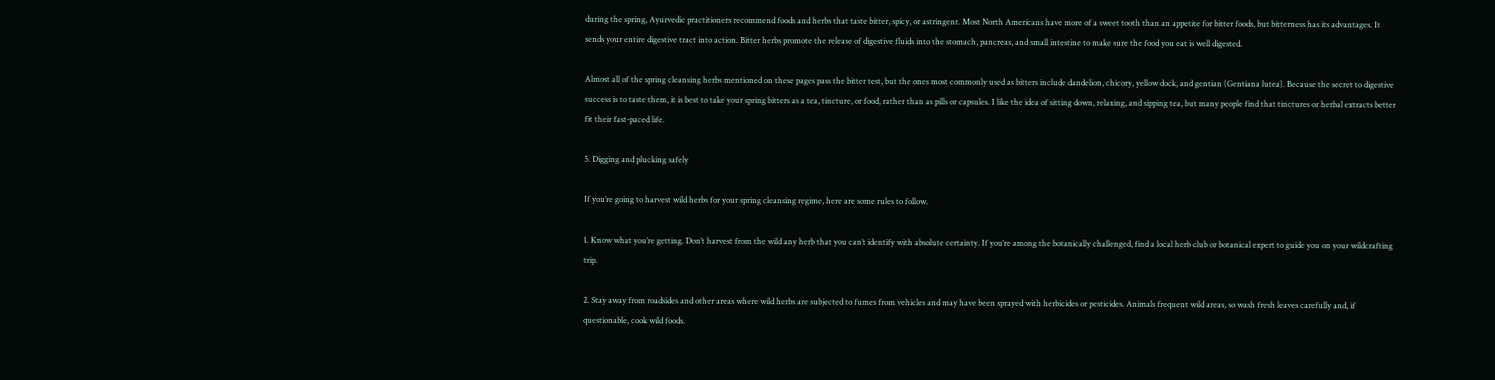during the spring, Ayurvedic practitioners recommend foods and herbs that taste bitter, spicy, or astringent. Most North Americans have more of a sweet tooth than an appetite for bitter foods, but bitterness has its advantages. It sends your entire digestive tract into action. Bitter herbs promote the release of digestive fluids into the stomach, pancreas, and small intestine to make sure the food you eat is well digested.

Almost all of the spring cleansing herbs mentioned on these pages pass the bitter test, but the ones most commonly used as bitters include dandelion, chicory, yellow dock, and gentian (Gentiana lutea). Because the secret to digestive success is to taste them, it is best to take your spring bitters as a tea, tincture, or food, rather than as pills or capsules. I like the idea of sitting down, relaxing, and sipping tea, but many people find that tinctures or herbal extracts better fit their fast-paced life.

5. Digging and plucking safely

If you’re going to harvest wild herbs for your spring cleansing regime, here are some rules to follow.

1. Know what you’re getting. Don’t harvest from the wild any herb that you can’t identify with absolute certainty. If you’re among the botanically challenged, find a local herb club or botanical expert to guide you on your wildcrafting trip.

2. Stay away from roadsides and other areas where wild herbs are subjected to fumes from vehicles and may have been sprayed with herbicides or pesticides. Animals frequent wild areas, so wash fresh leaves carefully and, if questionable, cook wild foods.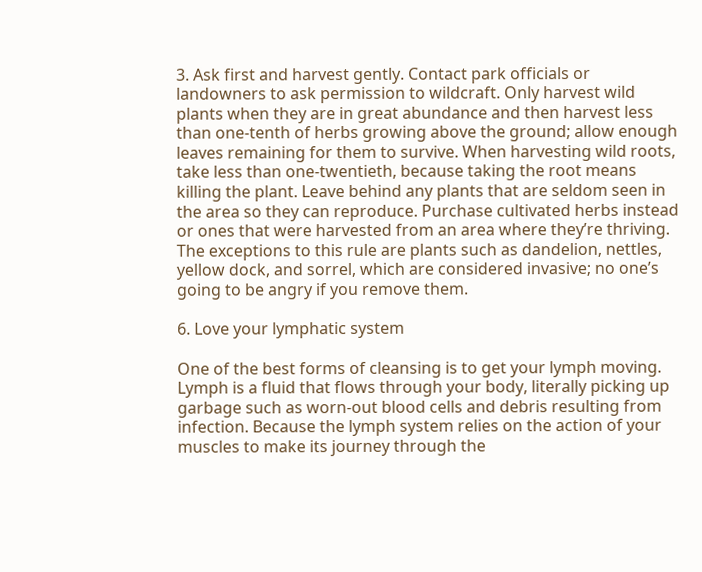3. Ask first and harvest gently. Contact park officials or landowners to ask permission to wildcraft. Only harvest wild plants when they are in great abundance and then harvest less than one-tenth of herbs growing above the ground; allow enough leaves remaining for them to survive. When harvesting wild roots, take less than one-twentieth, because taking the root means killing the plant. Leave behind any plants that are seldom seen in the area so they can reproduce. Purchase cultivated herbs instead or ones that were harvested from an area where they’re thriving. The exceptions to this rule are plants such as dandelion, nettles, yellow dock, and sorrel, which are considered invasive; no one’s going to be angry if you remove them.

6. Love your lymphatic system

One of the best forms of cleansing is to get your lymph moving. Lymph is a fluid that flows through your body, literally picking up garbage such as worn-out blood cells and debris resulting from infection. Because the lymph system relies on the action of your muscles to make its journey through the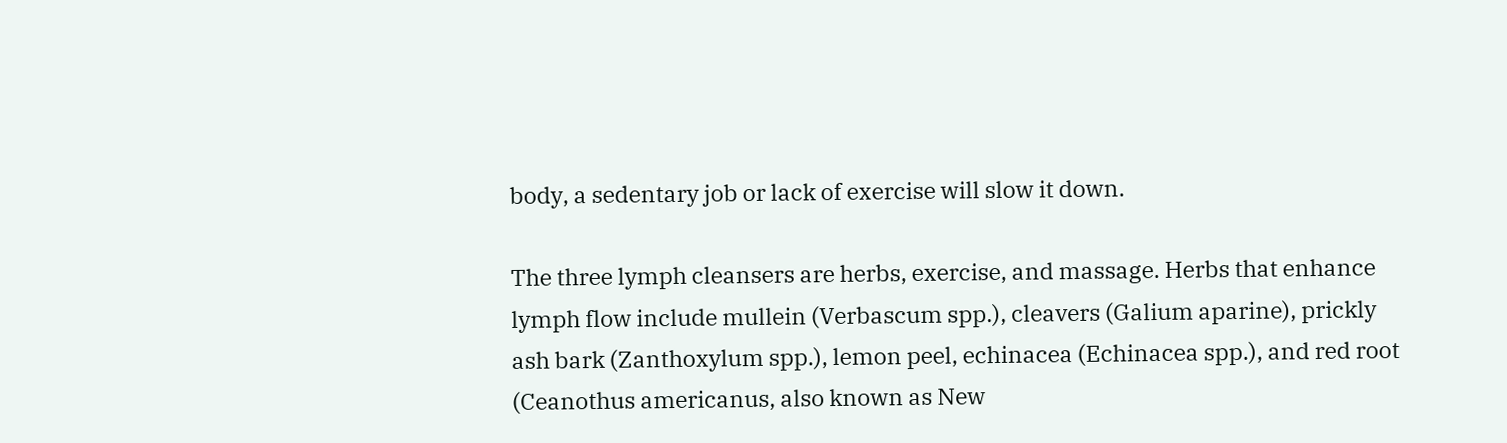body, a sedentary job or lack of exercise will slow it down.

The three lymph cleansers are herbs, exercise, and massage. Herbs that enhance lymph flow include mullein (Verbascum spp.), cleavers (Galium aparine), prickly ash bark (Zanthoxylum spp.), lemon peel, echinacea (Echinacea spp.), and red root (Ceanothus americanus, also known as New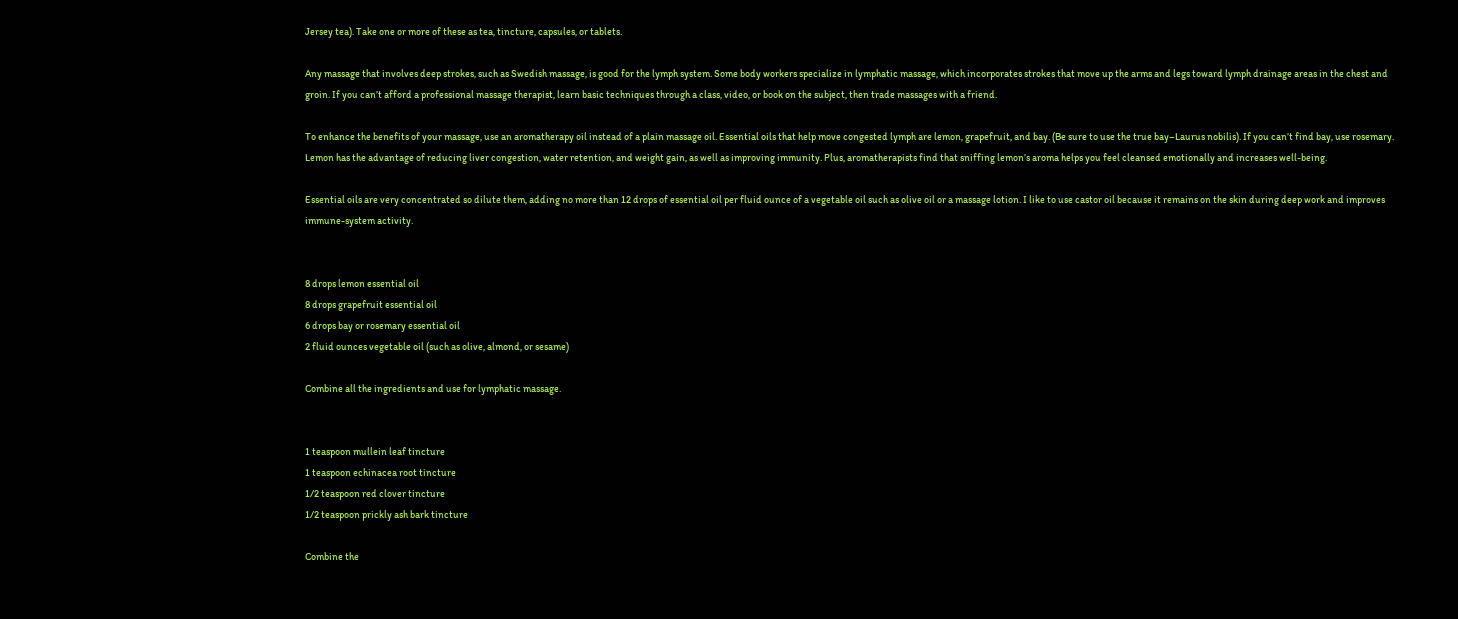Jersey tea). Take one or more of these as tea, tincture, capsules, or tablets.

Any massage that involves deep strokes, such as Swedish massage, is good for the lymph system. Some body workers specialize in lymphatic massage, which incorporates strokes that move up the arms and legs toward lymph drainage areas in the chest and groin. If you can’t afford a professional massage therapist, learn basic techniques through a class, video, or book on the subject, then trade massages with a friend.

To enhance the benefits of your massage, use an aromatherapy oil instead of a plain massage oil. Essential oils that help move congested lymph are lemon, grapefruit, and bay. (Be sure to use the true bay–Laurus nobilis). If you can’t find bay, use rosemary. Lemon has the advantage of reducing liver congestion, water retention, and weight gain, as well as improving immunity. Plus, aromatherapists find that sniffing lemon’s aroma helps you feel cleansed emotionally and increases well-being.

Essential oils are very concentrated so dilute them, adding no more than 12 drops of essential oil per fluid ounce of a vegetable oil such as olive oil or a massage lotion. I like to use castor oil because it remains on the skin during deep work and improves immune-system activity.


8 drops lemon essential oil
8 drops grapefruit essential oil
6 drops bay or rosemary essential oil
2 fluid ounces vegetable oil (such as olive, almond, or sesame)

Combine all the ingredients and use for lymphatic massage.


1 teaspoon mullein leaf tincture
1 teaspoon echinacea root tincture
1/2 teaspoon red clover tincture
1/2 teaspoon prickly ash bark tincture

Combine the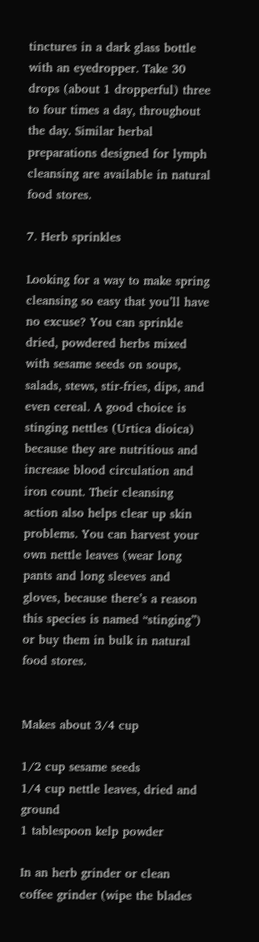tinctures in a dark glass bottle with an eyedropper. Take 30 drops (about 1 dropperful) three to four times a day, throughout the day. Similar herbal preparations designed for lymph cleansing are available in natural food stores.

7. Herb sprinkles

Looking for a way to make spring cleansing so easy that you’ll have no excuse? You can sprinkle dried, powdered herbs mixed with sesame seeds on soups, salads, stews, stir-fries, dips, and even cereal. A good choice is stinging nettles (Urtica dioica) because they are nutritious and increase blood circulation and iron count. Their cleansing action also helps clear up skin problems. You can harvest your own nettle leaves (wear long pants and long sleeves and gloves, because there’s a reason this species is named “stinging”) or buy them in bulk in natural food stores.


Makes about 3/4 cup

1/2 cup sesame seeds
1/4 cup nettle leaves, dried and ground
1 tablespoon kelp powder

In an herb grinder or clean coffee grinder (wipe the blades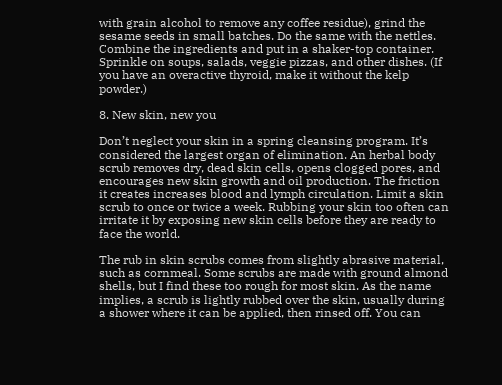with grain alcohol to remove any coffee residue), grind the sesame seeds in small batches. Do the same with the nettles. Combine the ingredients and put in a shaker-top container. Sprinkle on soups, salads, veggie pizzas, and other dishes. (If you have an overactive thyroid, make it without the kelp powder.)

8. New skin, new you

Don’t neglect your skin in a spring cleansing program. It’s considered the largest organ of elimination. An herbal body scrub removes dry, dead skin cells, opens clogged pores, and encourages new skin growth and oil production. The friction it creates increases blood and lymph circulation. Limit a skin scrub to once or twice a week. Rubbing your skin too often can irritate it by exposing new skin cells before they are ready to face the world.

The rub in skin scrubs comes from slightly abrasive material, such as cornmeal. Some scrubs are made with ground almond shells, but I find these too rough for most skin. As the name implies, a scrub is lightly rubbed over the skin, usually during a shower where it can be applied, then rinsed off. You can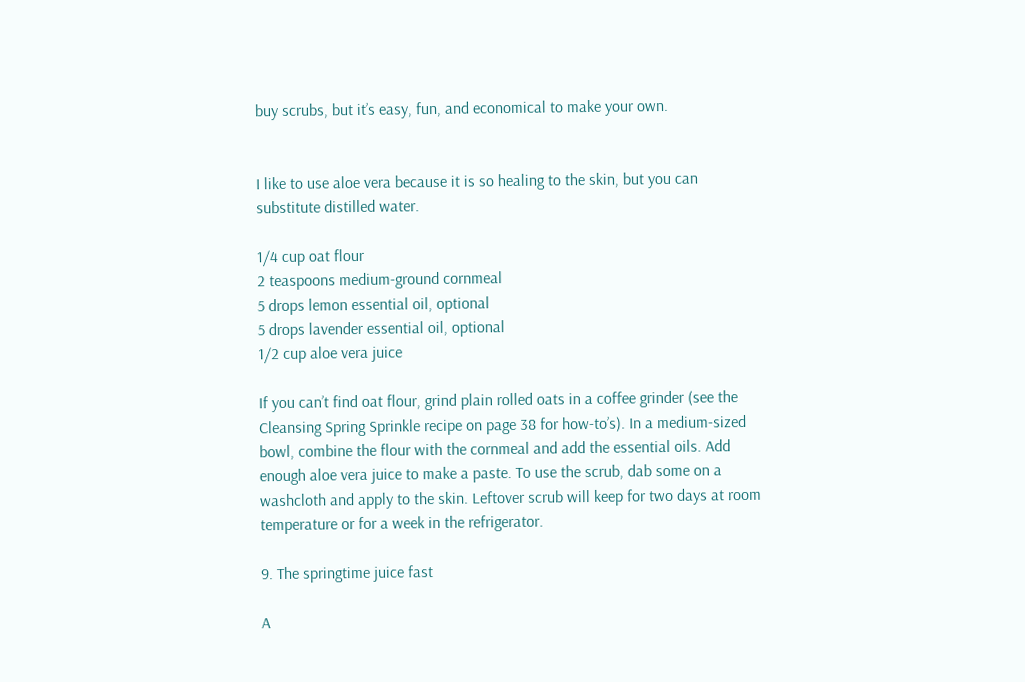buy scrubs, but it’s easy, fun, and economical to make your own.


I like to use aloe vera because it is so healing to the skin, but you can substitute distilled water.

1/4 cup oat flour
2 teaspoons medium-ground cornmeal
5 drops lemon essential oil, optional
5 drops lavender essential oil, optional
1/2 cup aloe vera juice

If you can’t find oat flour, grind plain rolled oats in a coffee grinder (see the Cleansing Spring Sprinkle recipe on page 38 for how-to’s). In a medium-sized bowl, combine the flour with the cornmeal and add the essential oils. Add enough aloe vera juice to make a paste. To use the scrub, dab some on a washcloth and apply to the skin. Leftover scrub will keep for two days at room temperature or for a week in the refrigerator.

9. The springtime juice fast

A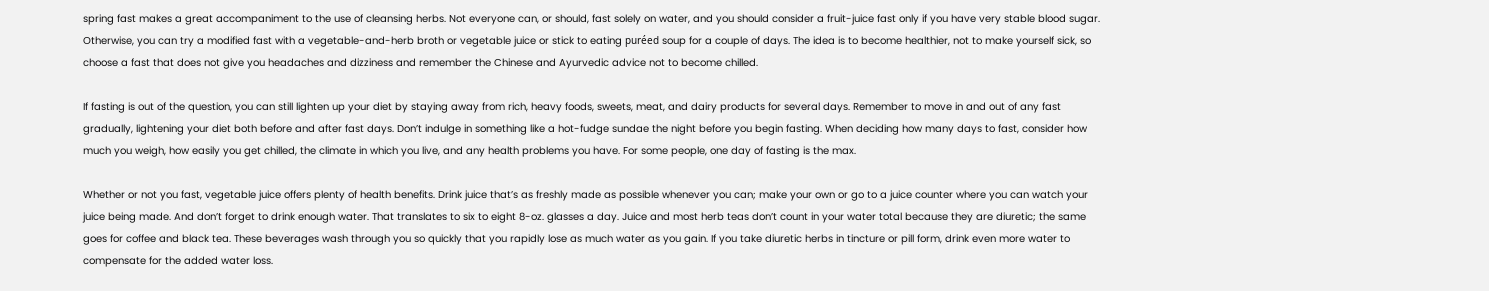spring fast makes a great accompaniment to the use of cleansing herbs. Not everyone can, or should, fast solely on water, and you should consider a fruit-juice fast only if you have very stable blood sugar. Otherwise, you can try a modified fast with a vegetable-and-herb broth or vegetable juice or stick to eating puréed soup for a couple of days. The idea is to become healthier, not to make yourself sick, so choose a fast that does not give you headaches and dizziness and remember the Chinese and Ayurvedic advice not to become chilled.

If fasting is out of the question, you can still lighten up your diet by staying away from rich, heavy foods, sweets, meat, and dairy products for several days. Remember to move in and out of any fast gradually, lightening your diet both before and after fast days. Don’t indulge in something like a hot-fudge sundae the night before you begin fasting. When deciding how many days to fast, consider how much you weigh, how easily you get chilled, the climate in which you live, and any health problems you have. For some people, one day of fasting is the max.

Whether or not you fast, vegetable juice offers plenty of health benefits. Drink juice that’s as freshly made as possible whenever you can; make your own or go to a juice counter where you can watch your juice being made. And don’t forget to drink enough water. That translates to six to eight 8-oz. glasses a day. Juice and most herb teas don’t count in your water total because they are diuretic; the same goes for coffee and black tea. These beverages wash through you so quickly that you rapidly lose as much water as you gain. If you take diuretic herbs in tincture or pill form, drink even more water to compensate for the added water loss.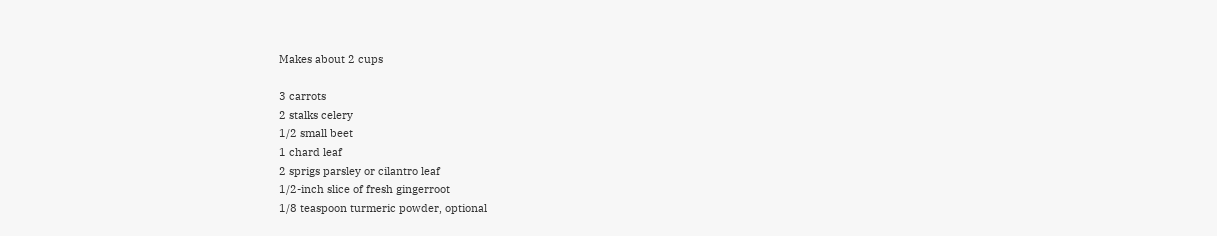Makes about 2 cups

3 carrots
2 stalks celery
1/2 small beet
1 chard leaf
2 sprigs parsley or cilantro leaf
1/2-inch slice of fresh gingerroot
1/8 teaspoon turmeric powder, optional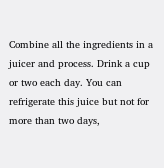Combine all the ingredients in a juicer and process. Drink a cup or two each day. You can refrigerate this juice but not for more than two days,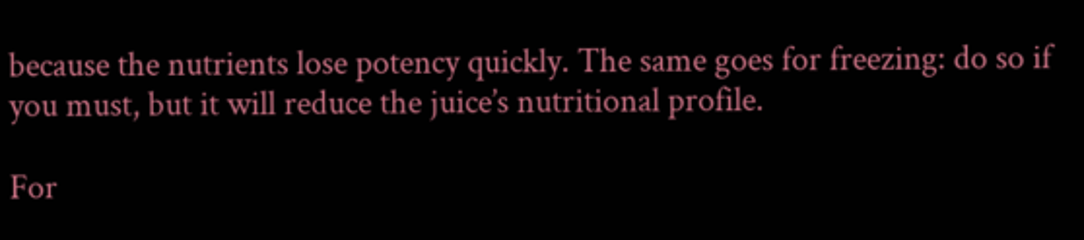because the nutrients lose potency quickly. The same goes for freezing: do so if you must, but it will reduce the juice’s nutritional profile.

For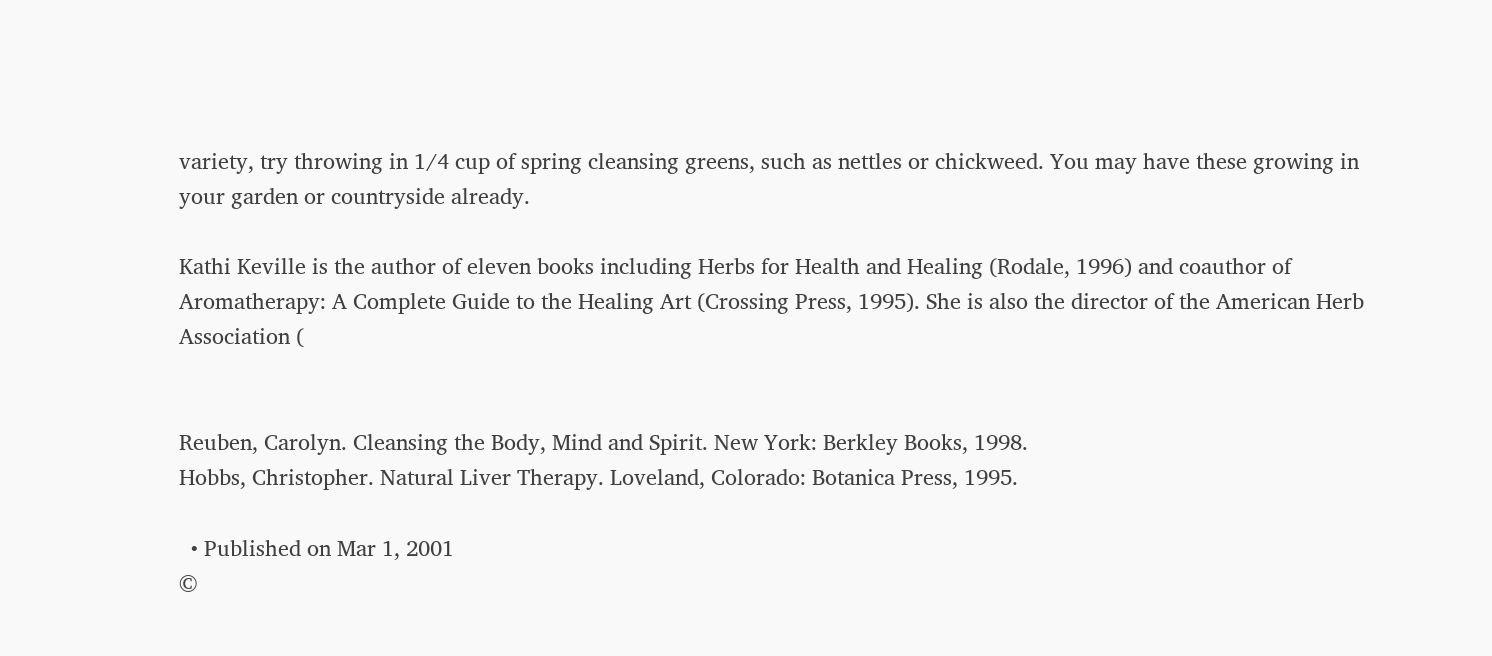variety, try throwing in 1/4 cup of spring cleansing greens, such as nettles or chickweed. You may have these growing in your garden or countryside already.

Kathi Keville is the author of eleven books including Herbs for Health and Healing (Rodale, 1996) and coauthor of Aromatherapy: A Complete Guide to the Healing Art (Crossing Press, 1995). She is also the director of the American Herb Association (


Reuben, Carolyn. Cleansing the Body, Mind and Spirit. New York: Berkley Books, 1998.
Hobbs, Christopher. Natural Liver Therapy. Loveland, Colorado: Botanica Press, 1995.

  • Published on Mar 1, 2001
©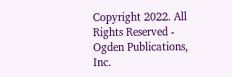Copyright 2022. All Rights Reserved - Ogden Publications, Inc.